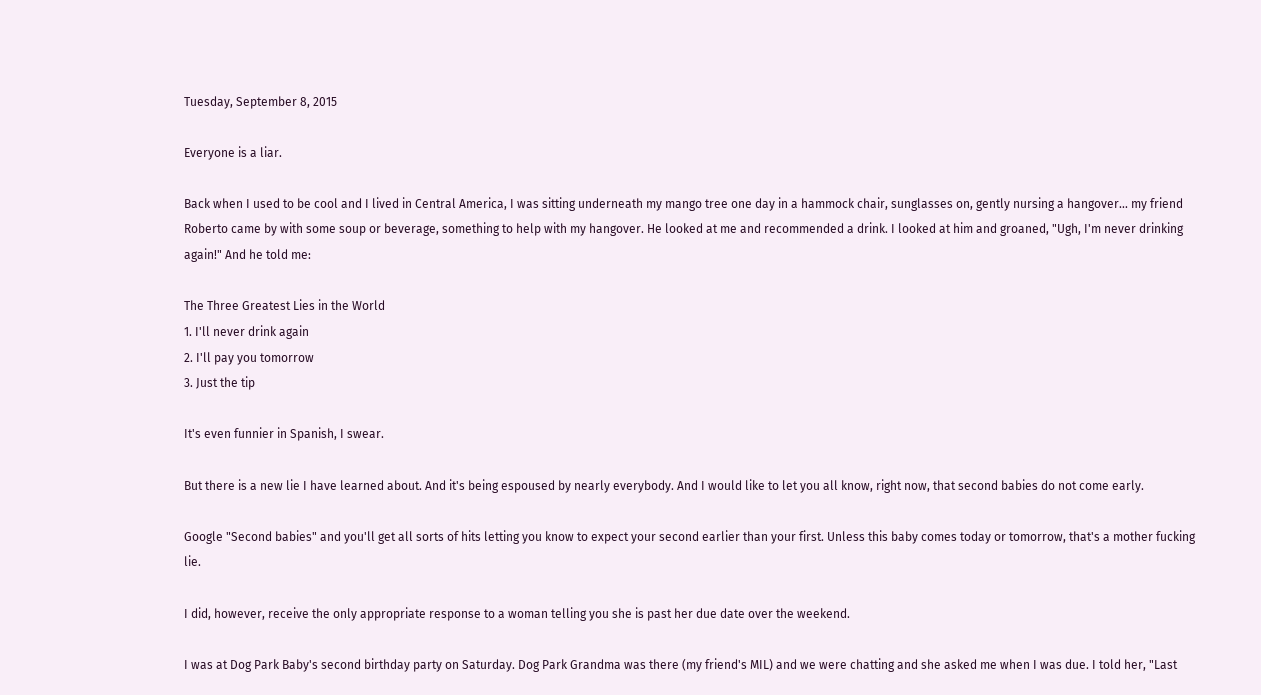Tuesday, September 8, 2015

Everyone is a liar.

Back when I used to be cool and I lived in Central America, I was sitting underneath my mango tree one day in a hammock chair, sunglasses on, gently nursing a hangover... my friend Roberto came by with some soup or beverage, something to help with my hangover. He looked at me and recommended a drink. I looked at him and groaned, "Ugh, I'm never drinking again!" And he told me:

The Three Greatest Lies in the World
1. I'll never drink again
2. I'll pay you tomorrow
3. Just the tip

It's even funnier in Spanish, I swear.

But there is a new lie I have learned about. And it's being espoused by nearly everybody. And I would like to let you all know, right now, that second babies do not come early.

Google "Second babies" and you'll get all sorts of hits letting you know to expect your second earlier than your first. Unless this baby comes today or tomorrow, that's a mother fucking lie.

I did, however, receive the only appropriate response to a woman telling you she is past her due date over the weekend.

I was at Dog Park Baby's second birthday party on Saturday. Dog Park Grandma was there (my friend's MIL) and we were chatting and she asked me when I was due. I told her, "Last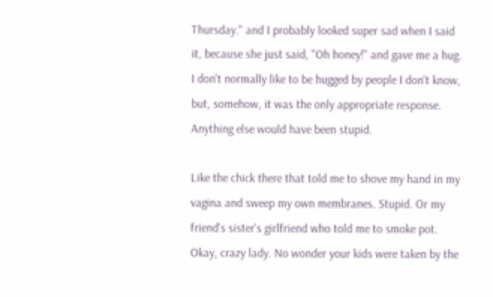Thursday." and I probably looked super sad when I said it, because she just said, "Oh honey!" and gave me a hug. I don't normally like to be hugged by people I don't know, but, somehow, it was the only appropriate response. Anything else would have been stupid.

Like the chick there that told me to shove my hand in my vagina and sweep my own membranes. Stupid. Or my friend's sister's girlfriend who told me to smoke pot. Okay, crazy lady. No wonder your kids were taken by the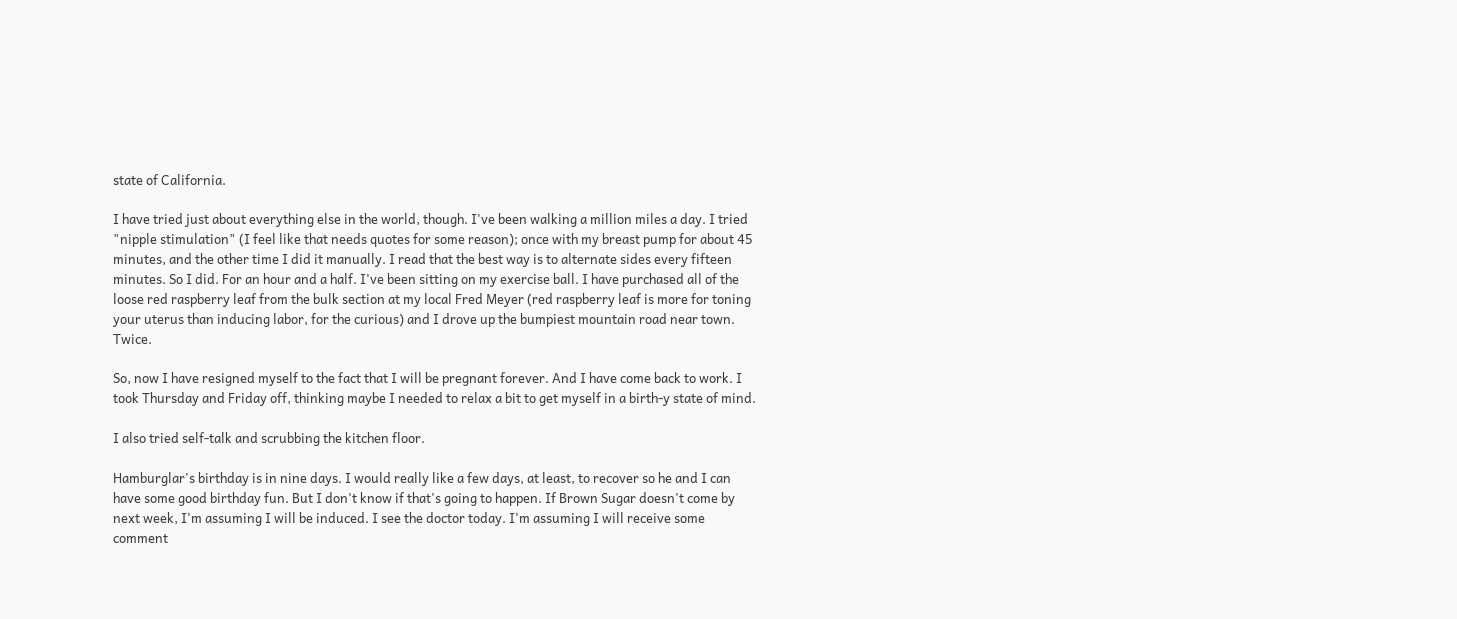state of California.

I have tried just about everything else in the world, though. I've been walking a million miles a day. I tried "nipple stimulation" (I feel like that needs quotes for some reason); once with my breast pump for about 45 minutes, and the other time I did it manually. I read that the best way is to alternate sides every fifteen minutes. So I did. For an hour and a half. I've been sitting on my exercise ball. I have purchased all of the loose red raspberry leaf from the bulk section at my local Fred Meyer (red raspberry leaf is more for toning your uterus than inducing labor, for the curious) and I drove up the bumpiest mountain road near town. Twice.

So, now I have resigned myself to the fact that I will be pregnant forever. And I have come back to work. I took Thursday and Friday off, thinking maybe I needed to relax a bit to get myself in a birth-y state of mind.

I also tried self-talk and scrubbing the kitchen floor.

Hamburglar's birthday is in nine days. I would really like a few days, at least, to recover so he and I can have some good birthday fun. But I don't know if that's going to happen. If Brown Sugar doesn't come by next week, I'm assuming I will be induced. I see the doctor today. I'm assuming I will receive some comment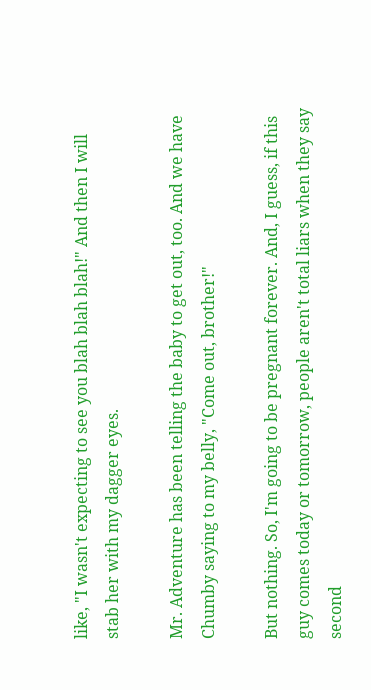like, "I wasn't expecting to see you blah blah blah!" And then I will stab her with my dagger eyes.

Mr. Adventure has been telling the baby to get out, too. And we have Chumby saying to my belly, "Come out, brother!"

But nothing. So, I'm going to be pregnant forever. And, I guess, if this guy comes today or tomorrow, people aren't total liars when they say second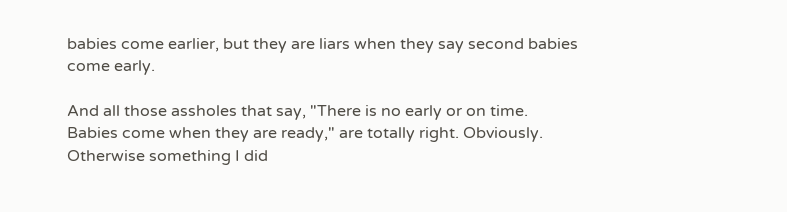babies come earlier, but they are liars when they say second babies come early.

And all those assholes that say, "There is no early or on time. Babies come when they are ready," are totally right. Obviously. Otherwise something I did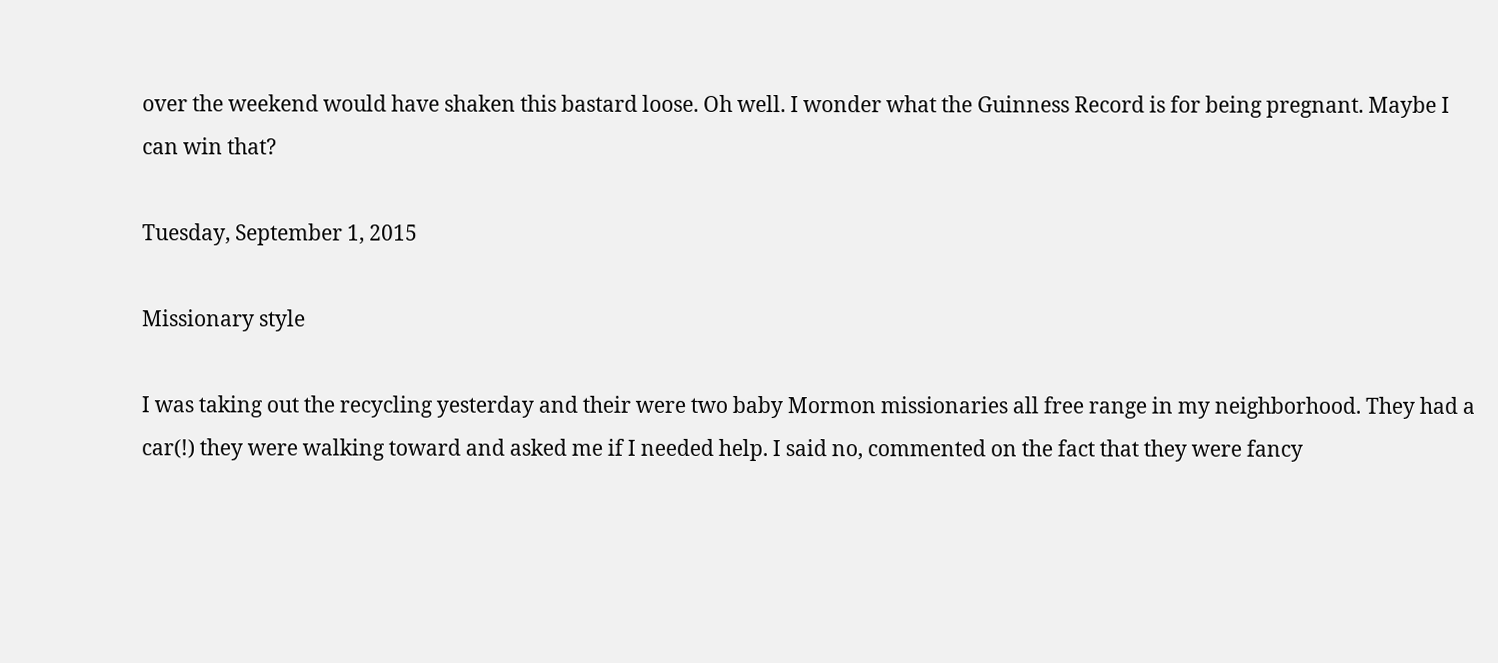over the weekend would have shaken this bastard loose. Oh well. I wonder what the Guinness Record is for being pregnant. Maybe I can win that?

Tuesday, September 1, 2015

Missionary style

I was taking out the recycling yesterday and their were two baby Mormon missionaries all free range in my neighborhood. They had a car(!) they were walking toward and asked me if I needed help. I said no, commented on the fact that they were fancy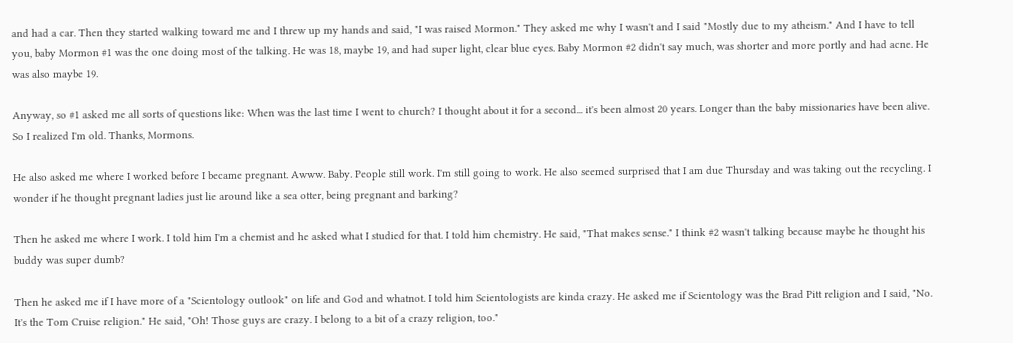and had a car. Then they started walking toward me and I threw up my hands and said, "I was raised Mormon." They asked me why I wasn't and I said "Mostly due to my atheism." And I have to tell you, baby Mormon #1 was the one doing most of the talking. He was 18, maybe 19, and had super light, clear blue eyes. Baby Mormon #2 didn't say much, was shorter and more portly and had acne. He was also maybe 19.

Anyway, so #1 asked me all sorts of questions like: When was the last time I went to church? I thought about it for a second... it's been almost 20 years. Longer than the baby missionaries have been alive. So I realized I'm old. Thanks, Mormons.

He also asked me where I worked before I became pregnant. Awww. Baby. People still work. I'm still going to work. He also seemed surprised that I am due Thursday and was taking out the recycling. I wonder if he thought pregnant ladies just lie around like a sea otter, being pregnant and barking?

Then he asked me where I work. I told him I'm a chemist and he asked what I studied for that. I told him chemistry. He said, "That makes sense." I think #2 wasn't talking because maybe he thought his buddy was super dumb?

Then he asked me if I have more of a "Scientology outlook" on life and God and whatnot. I told him Scientologists are kinda crazy. He asked me if Scientology was the Brad Pitt religion and I said, "No. It's the Tom Cruise religion." He said, "Oh! Those guys are crazy. I belong to a bit of a crazy religion, too."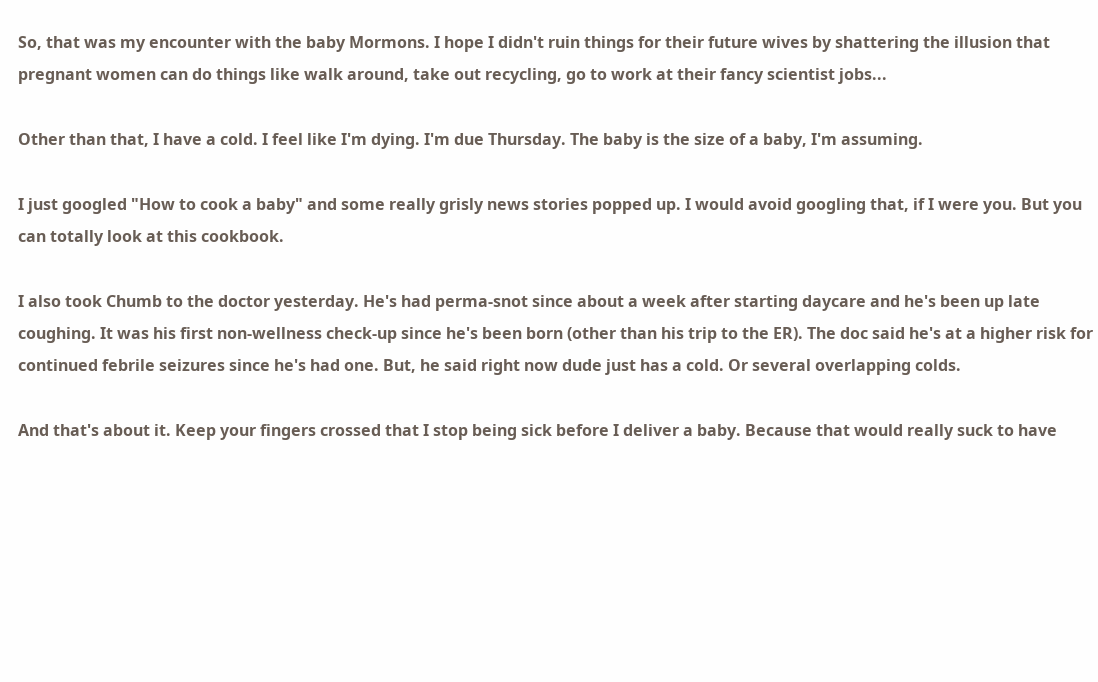So, that was my encounter with the baby Mormons. I hope I didn't ruin things for their future wives by shattering the illusion that pregnant women can do things like walk around, take out recycling, go to work at their fancy scientist jobs...

Other than that, I have a cold. I feel like I'm dying. I'm due Thursday. The baby is the size of a baby, I'm assuming.

I just googled "How to cook a baby" and some really grisly news stories popped up. I would avoid googling that, if I were you. But you can totally look at this cookbook.

I also took Chumb to the doctor yesterday. He's had perma-snot since about a week after starting daycare and he's been up late coughing. It was his first non-wellness check-up since he's been born (other than his trip to the ER). The doc said he's at a higher risk for continued febrile seizures since he's had one. But, he said right now dude just has a cold. Or several overlapping colds.

And that's about it. Keep your fingers crossed that I stop being sick before I deliver a baby. Because that would really suck to have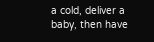a cold, deliver a baby, then have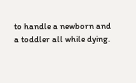to handle a newborn and a toddler all while dying.